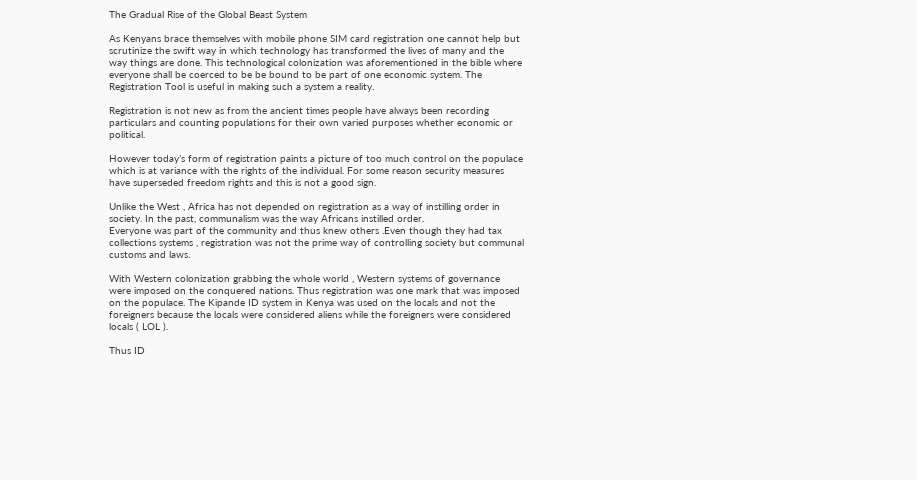The Gradual Rise of the Global Beast System

As Kenyans brace themselves with mobile phone SIM card registration one cannot help but scrutinize the swift way in which technology has transformed the lives of many and the way things are done. This technological colonization was aforementioned in the bible where everyone shall be coerced to be be bound to be part of one economic system. The Registration Tool is useful in making such a system a reality.

Registration is not new as from the ancient times people have always been recording particulars and counting populations for their own varied purposes whether economic or political.

However today’s form of registration paints a picture of too much control on the populace which is at variance with the rights of the individual. For some reason security measures have superseded freedom rights and this is not a good sign.

Unlike the West , Africa has not depended on registration as a way of instilling order in society. In the past, communalism was the way Africans instilled order.
Everyone was part of the community and thus knew others .Even though they had tax collections systems , registration was not the prime way of controlling society but communal customs and laws.

With Western colonization grabbing the whole world , Western systems of governance were imposed on the conquered nations. Thus registration was one mark that was imposed on the populace. The Kipande ID system in Kenya was used on the locals and not the foreigners because the locals were considered aliens while the foreigners were considered locals ( LOL ).

Thus ID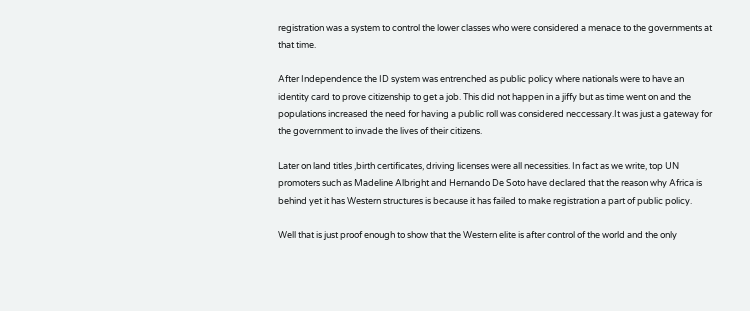registration was a system to control the lower classes who were considered a menace to the governments at that time.

After Independence the ID system was entrenched as public policy where nationals were to have an identity card to prove citizenship to get a job. This did not happen in a jiffy but as time went on and the populations increased the need for having a public roll was considered neccessary.It was just a gateway for the government to invade the lives of their citizens.

Later on land titles ,birth certificates, driving licenses were all necessities. In fact as we write, top UN promoters such as Madeline Albright and Hernando De Soto have declared that the reason why Africa is behind yet it has Western structures is because it has failed to make registration a part of public policy.

Well that is just proof enough to show that the Western elite is after control of the world and the only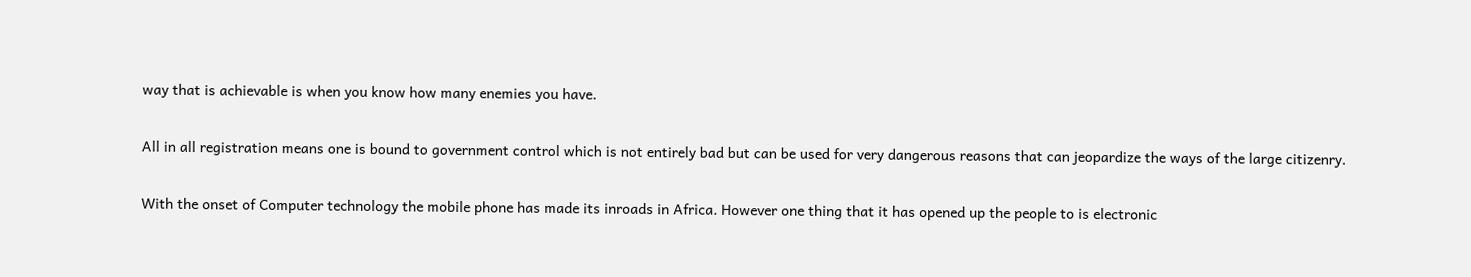way that is achievable is when you know how many enemies you have.

All in all registration means one is bound to government control which is not entirely bad but can be used for very dangerous reasons that can jeopardize the ways of the large citizenry.

With the onset of Computer technology the mobile phone has made its inroads in Africa. However one thing that it has opened up the people to is electronic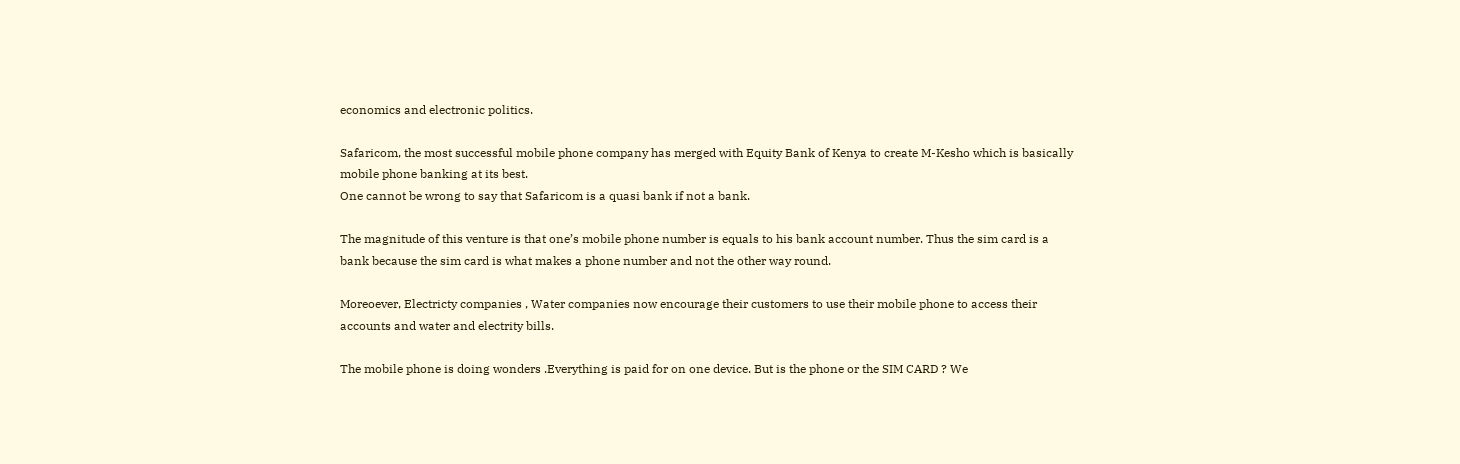economics and electronic politics.

Safaricom, the most successful mobile phone company has merged with Equity Bank of Kenya to create M-Kesho which is basically mobile phone banking at its best.
One cannot be wrong to say that Safaricom is a quasi bank if not a bank.

The magnitude of this venture is that one’s mobile phone number is equals to his bank account number. Thus the sim card is a bank because the sim card is what makes a phone number and not the other way round.

Moreoever, Electricty companies , Water companies now encourage their customers to use their mobile phone to access their accounts and water and electrity bills.

The mobile phone is doing wonders .Everything is paid for on one device. But is the phone or the SIM CARD ? We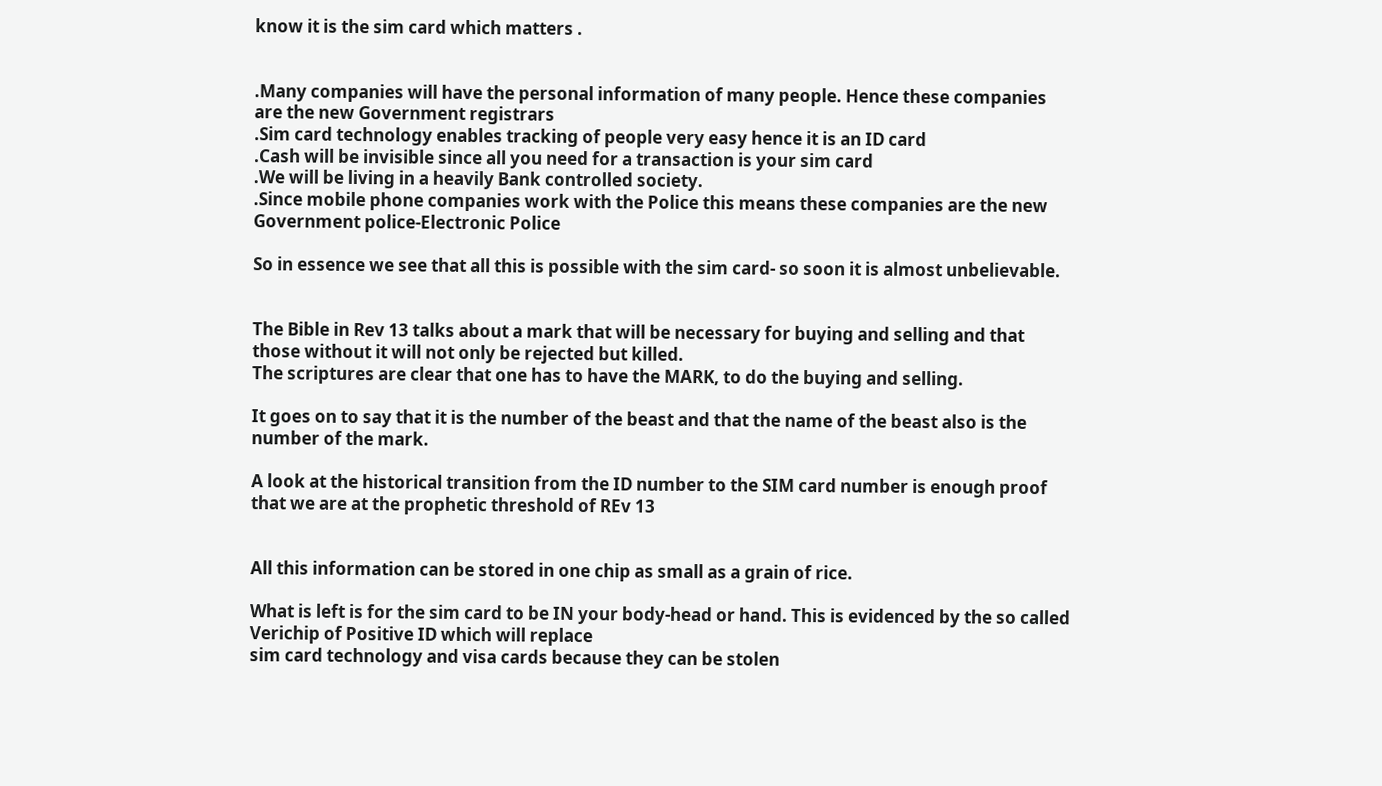know it is the sim card which matters .


.Many companies will have the personal information of many people. Hence these companies are the new Government registrars
.Sim card technology enables tracking of people very easy hence it is an ID card
.Cash will be invisible since all you need for a transaction is your sim card
.We will be living in a heavily Bank controlled society.
.Since mobile phone companies work with the Police this means these companies are the new Government police-Electronic Police

So in essence we see that all this is possible with the sim card- so soon it is almost unbelievable.


The Bible in Rev 13 talks about a mark that will be necessary for buying and selling and that those without it will not only be rejected but killed.
The scriptures are clear that one has to have the MARK, to do the buying and selling.

It goes on to say that it is the number of the beast and that the name of the beast also is the number of the mark.

A look at the historical transition from the ID number to the SIM card number is enough proof that we are at the prophetic threshold of REv 13


All this information can be stored in one chip as small as a grain of rice.

What is left is for the sim card to be IN your body-head or hand. This is evidenced by the so called Verichip of Positive ID which will replace
sim card technology and visa cards because they can be stolen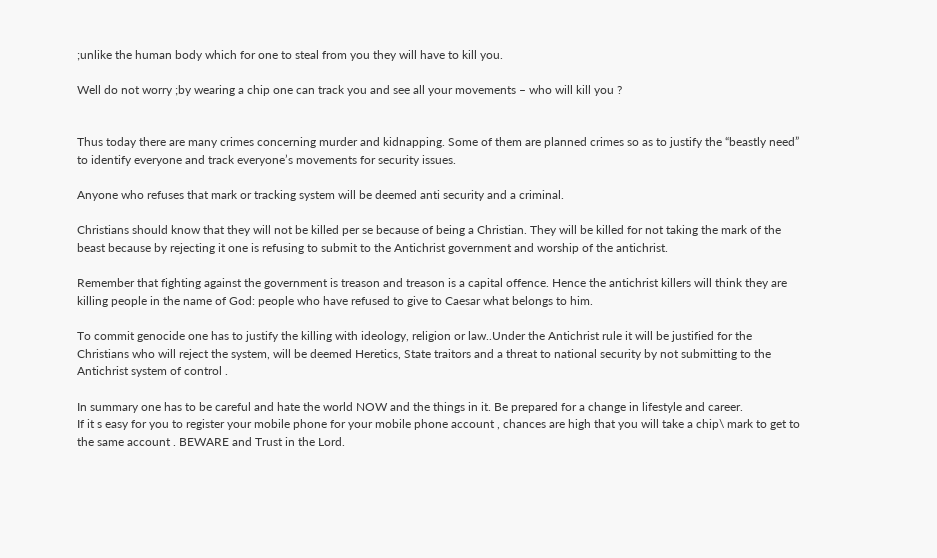;unlike the human body which for one to steal from you they will have to kill you.

Well do not worry ;by wearing a chip one can track you and see all your movements – who will kill you ?


Thus today there are many crimes concerning murder and kidnapping. Some of them are planned crimes so as to justify the “beastly need” to identify everyone and track everyone’s movements for security issues.

Anyone who refuses that mark or tracking system will be deemed anti security and a criminal.

Christians should know that they will not be killed per se because of being a Christian. They will be killed for not taking the mark of the beast because by rejecting it one is refusing to submit to the Antichrist government and worship of the antichrist.

Remember that fighting against the government is treason and treason is a capital offence. Hence the antichrist killers will think they are killing people in the name of God: people who have refused to give to Caesar what belongs to him.

To commit genocide one has to justify the killing with ideology, religion or law..Under the Antichrist rule it will be justified for the Christians who will reject the system, will be deemed Heretics, State traitors and a threat to national security by not submitting to the Antichrist system of control .

In summary one has to be careful and hate the world NOW and the things in it. Be prepared for a change in lifestyle and career.
If it s easy for you to register your mobile phone for your mobile phone account , chances are high that you will take a chip\ mark to get to the same account . BEWARE and Trust in the Lord.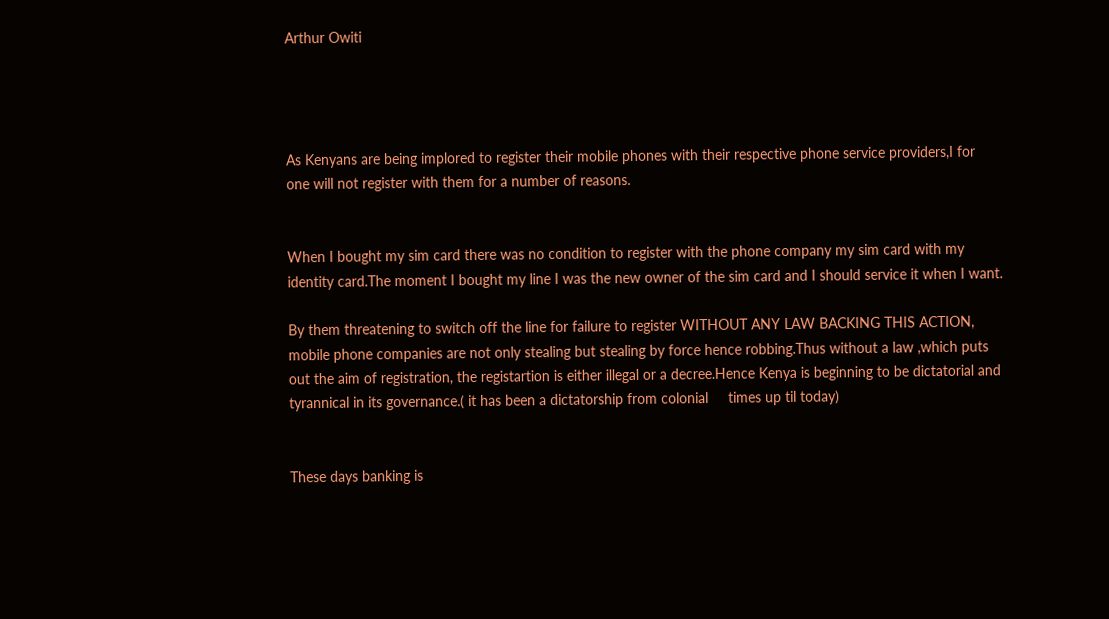Arthur Owiti




As Kenyans are being implored to register their mobile phones with their respective phone service providers,I for one will not register with them for a number of reasons.


When I bought my sim card there was no condition to register with the phone company my sim card with my identity card.The moment I bought my line I was the new owner of the sim card and I should service it when I want.

By them threatening to switch off the line for failure to register WITHOUT ANY LAW BACKING THIS ACTION,
mobile phone companies are not only stealing but stealing by force hence robbing.Thus without a law ,which puts out the aim of registration, the registartion is either illegal or a decree.Hence Kenya is beginning to be dictatorial and tyrannical in its governance.( it has been a dictatorship from colonial     times up til today)


These days banking is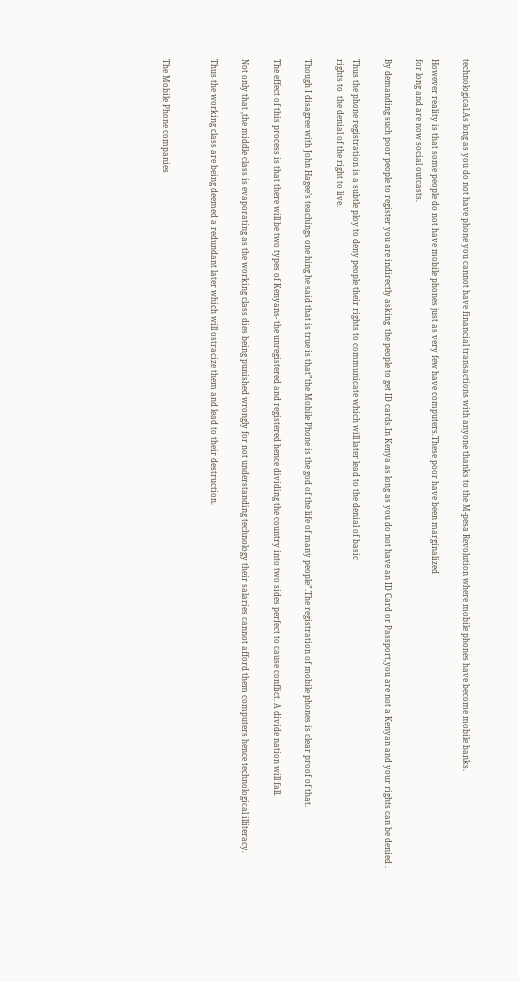technological.As long as you do not have phone you cannot have financial transactions with anyone thanks to the M-pesa Revolution where mobile phones have become mobile banks.

However reality is that some people do not have mobile phones just as very few have computers.These poor have been marginalized
for long and are now social outcasts.

By demanding such poor people to register you are indirectly asking  the people to get ID cards.In Kenya as long as you do not have an ID Card or Passport,you are not a Kenyan and your rights can be denied .

Thus the phone registration is a subtle ploy to deny people their rights to communicate which will later lead to the denial of basic
rights to  the denial of the right to live.

Though I disagree with John Hagee’s teachings one hing he said that is true is that”the Mobile Phone is the god of the life of many people”.The registration of mobile phones is clear proof of that.

The effect of this process is that there will be two types of Kenyans- the unregistered and registered hence dividing the country into two sides perfect to cause conflict. A divide nation will fall.

Not only that ,the middle class is evaporating as the working class dies being punished wrongly for not understanding technology their salaries cannot afford them computers hence technological illiteracy.

Thus the working class are being deemed a redundant later which will ostracize them and lead to their destruction.


The Mobile Phone companies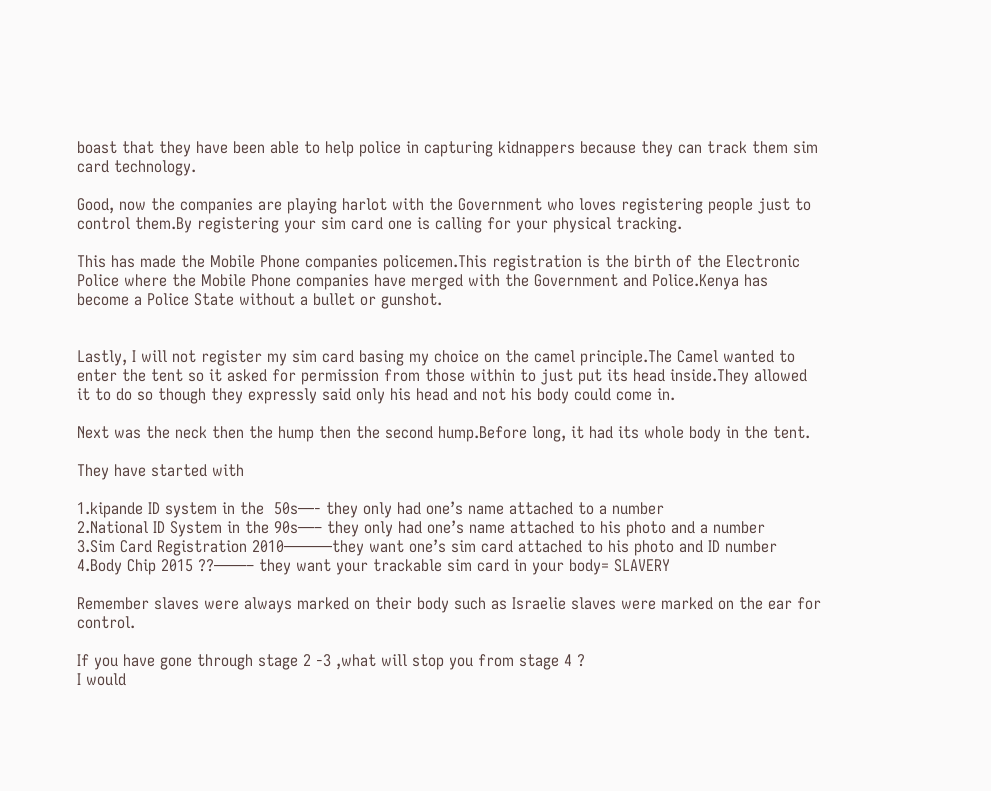boast that they have been able to help police in capturing kidnappers because they can track them sim card technology.

Good, now the companies are playing harlot with the Government who loves registering people just to control them.By registering your sim card one is calling for your physical tracking.

This has made the Mobile Phone companies policemen.This registration is the birth of the Electronic Police where the Mobile Phone companies have merged with the Government and Police.Kenya has become a Police State without a bullet or gunshot.


Lastly, I will not register my sim card basing my choice on the camel principle.The Camel wanted to enter the tent so it asked for permission from those within to just put its head inside.They allowed it to do so though they expressly said only his head and not his body could come in.

Next was the neck then the hump then the second hump.Before long, it had its whole body in the tent.

They have started with

1.kipande ID system in the  50s—- they only had one’s name attached to a number
2.National ID System in the 90s—– they only had one’s name attached to his photo and a number
3.Sim Card Registration 2010———they want one’s sim card attached to his photo and ID number
4.Body Chip 2015 ??——– they want your trackable sim card in your body= SLAVERY

Remember slaves were always marked on their body such as Israelie slaves were marked on the ear for control.

If you have gone through stage 2 -3 ,what will stop you from stage 4 ?
I would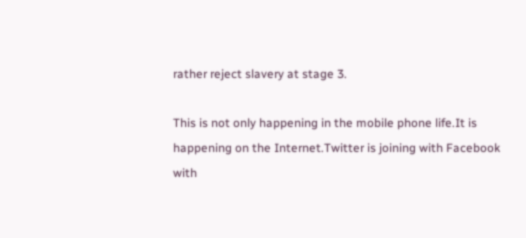rather reject slavery at stage 3.

This is not only happening in the mobile phone life.It is happening on the Internet.Twitter is joining with Facebook with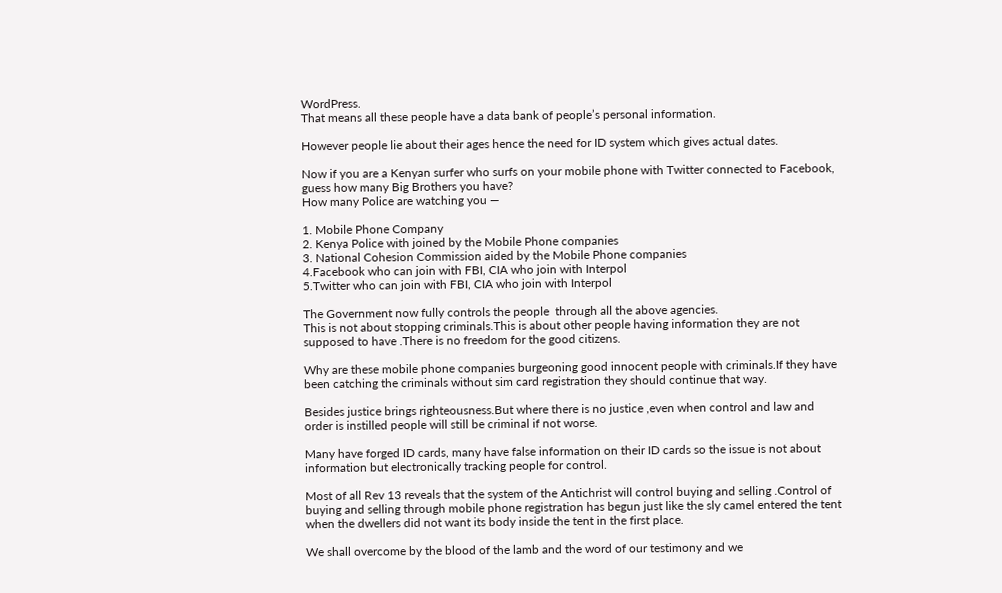WordPress.
That means all these people have a data bank of people’s personal information.

However people lie about their ages hence the need for ID system which gives actual dates.

Now if you are a Kenyan surfer who surfs on your mobile phone with Twitter connected to Facebook, guess how many Big Brothers you have?
How many Police are watching you —

1. Mobile Phone Company
2. Kenya Police with joined by the Mobile Phone companies
3. National Cohesion Commission aided by the Mobile Phone companies
4.Facebook who can join with FBI, CIA who join with Interpol
5.Twitter who can join with FBI, CIA who join with Interpol

The Government now fully controls the people  through all the above agencies.
This is not about stopping criminals.This is about other people having information they are not supposed to have .There is no freedom for the good citizens.

Why are these mobile phone companies burgeoning good innocent people with criminals.If they have been catching the criminals without sim card registration they should continue that way.

Besides justice brings righteousness.But where there is no justice ,even when control and law and order is instilled people will still be criminal if not worse.

Many have forged ID cards, many have false information on their ID cards so the issue is not about information but electronically tracking people for control.

Most of all Rev 13 reveals that the system of the Antichrist will control buying and selling .Control of buying and selling through mobile phone registration has begun just like the sly camel entered the tent when the dwellers did not want its body inside the tent in the first place.

We shall overcome by the blood of the lamb and the word of our testimony and we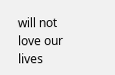will not love our lives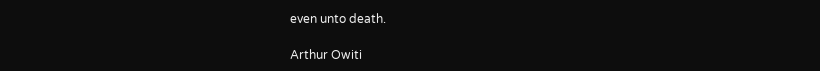even unto death.

Arthur Owiti